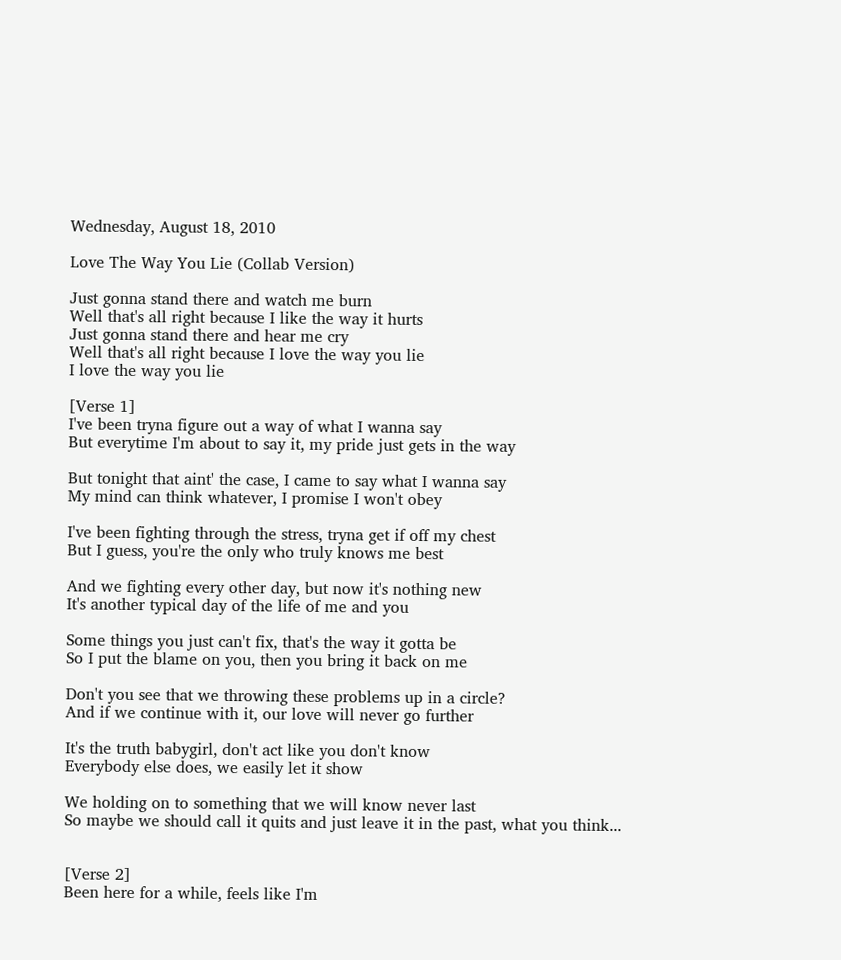Wednesday, August 18, 2010

Love The Way You Lie (Collab Version)

Just gonna stand there and watch me burn
Well that's all right because I like the way it hurts
Just gonna stand there and hear me cry
Well that's all right because I love the way you lie
I love the way you lie

[Verse 1]
I've been tryna figure out a way of what I wanna say
But everytime I'm about to say it, my pride just gets in the way

But tonight that aint' the case, I came to say what I wanna say
My mind can think whatever, I promise I won't obey

I've been fighting through the stress, tryna get if off my chest
But I guess, you're the only who truly knows me best

And we fighting every other day, but now it's nothing new
It's another typical day of the life of me and you

Some things you just can't fix, that's the way it gotta be
So I put the blame on you, then you bring it back on me

Don't you see that we throwing these problems up in a circle?
And if we continue with it, our love will never go further

It's the truth babygirl, don't act like you don't know
Everybody else does, we easily let it show

We holding on to something that we will know never last
So maybe we should call it quits and just leave it in the past, what you think...


[Verse 2]
Been here for a while, feels like I'm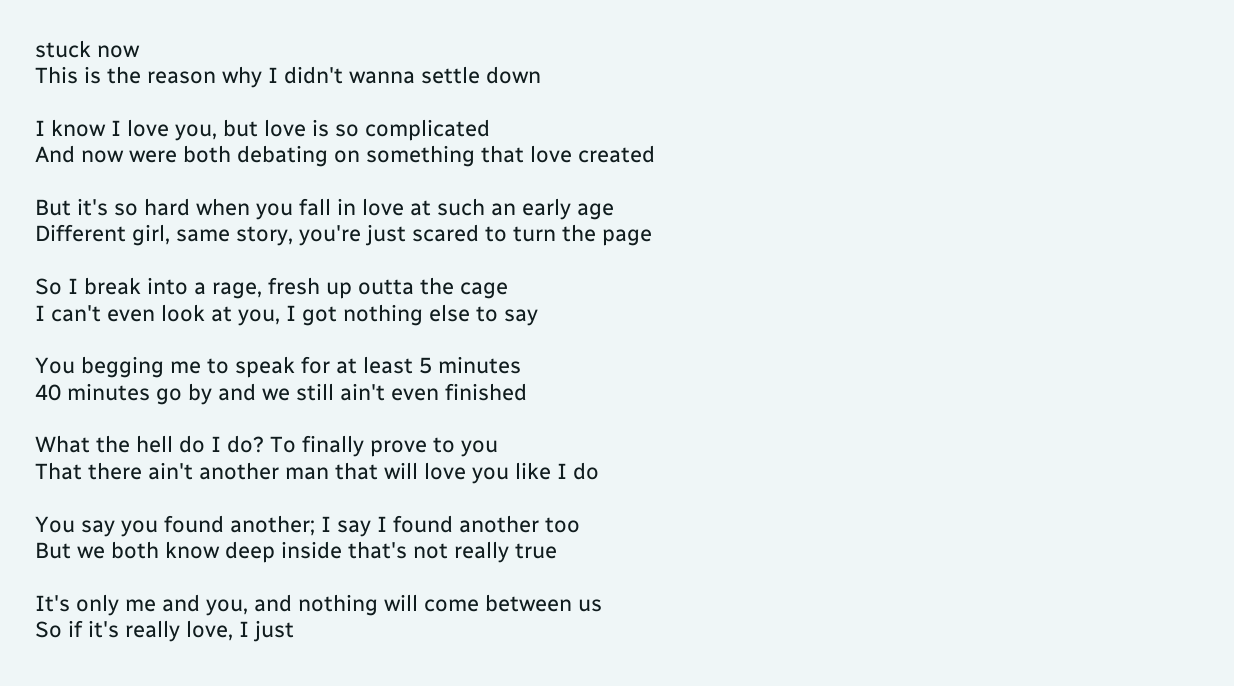stuck now
This is the reason why I didn't wanna settle down

I know I love you, but love is so complicated
And now were both debating on something that love created

But it's so hard when you fall in love at such an early age
Different girl, same story, you're just scared to turn the page

So I break into a rage, fresh up outta the cage
I can't even look at you, I got nothing else to say

You begging me to speak for at least 5 minutes
40 minutes go by and we still ain't even finished

What the hell do I do? To finally prove to you
That there ain't another man that will love you like I do

You say you found another; I say I found another too
But we both know deep inside that's not really true

It's only me and you, and nothing will come between us
So if it's really love, I just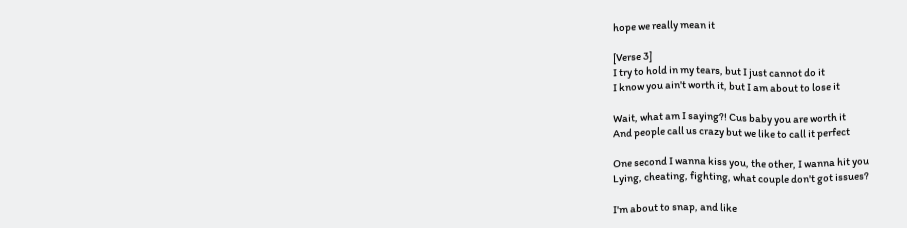hope we really mean it

[Verse 3]
I try to hold in my tears, but I just cannot do it
I know you ain't worth it, but I am about to lose it

Wait, what am I saying?! Cus baby you are worth it
And people call us crazy but we like to call it perfect

One second I wanna kiss you, the other, I wanna hit you
Lying, cheating, fighting, what couple don't got issues?

I'm about to snap, and like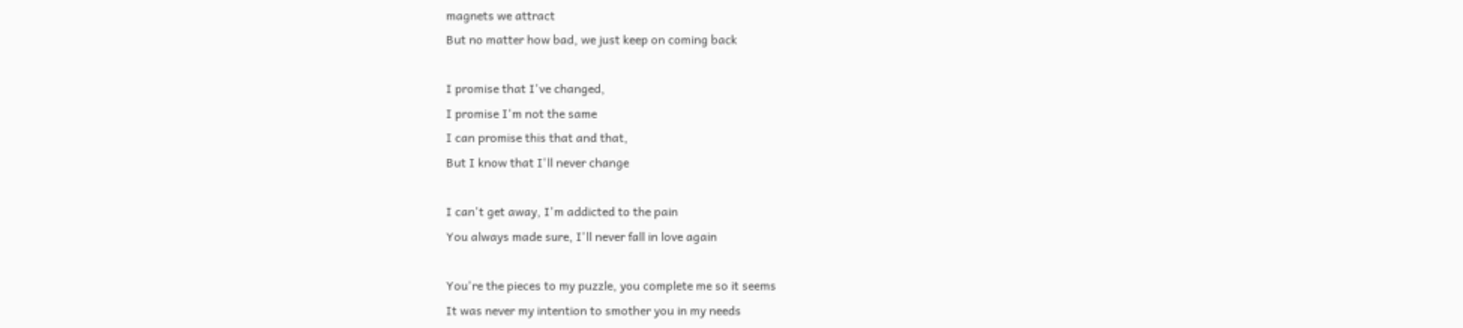magnets we attract
But no matter how bad, we just keep on coming back

I promise that I've changed,
I promise I'm not the same
I can promise this that and that,
But I know that I'll never change

I can't get away, I'm addicted to the pain
You always made sure, I'll never fall in love again

You're the pieces to my puzzle, you complete me so it seems
It was never my intention to smother you in my needs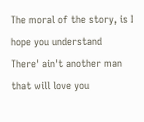The moral of the story, is I hope you understand
There' ain't another man that will love you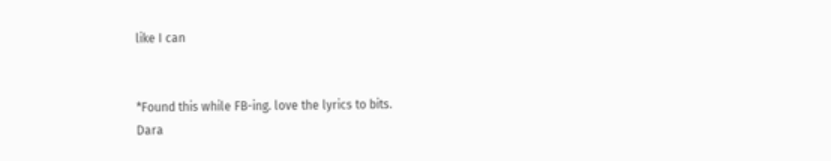like I can


*Found this while FB-ing. love the lyrics to bits.
Dara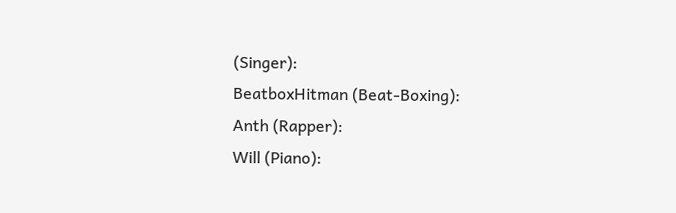(Singer):
BeatboxHitman (Beat-Boxing):
Anth (Rapper):
Will (Piano):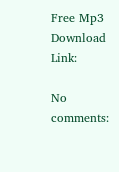Free Mp3 Download Link:

No comments: